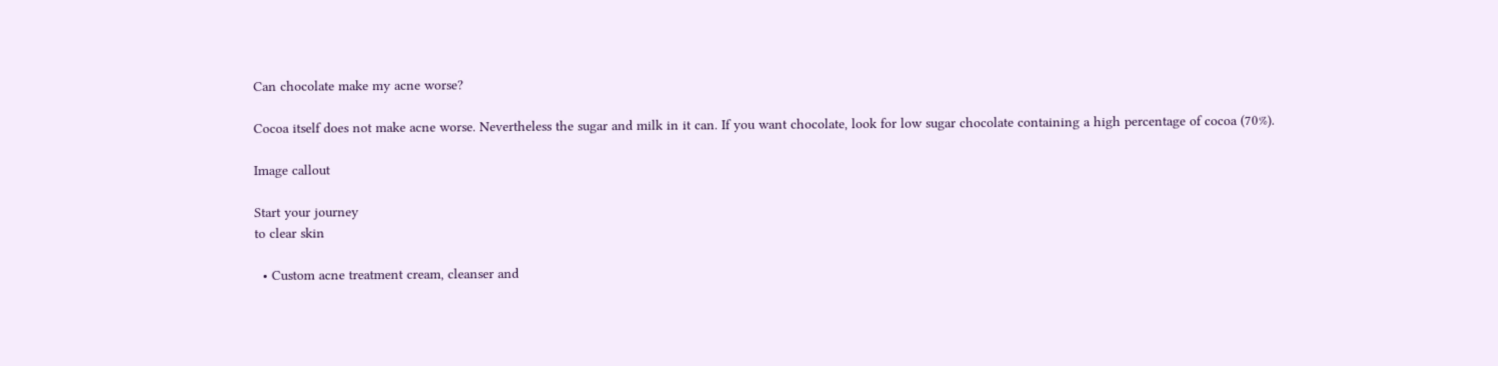Can chocolate make my acne worse?

Cocoa itself does not make acne worse. Nevertheless the sugar and milk in it can. If you want chocolate, look for low sugar chocolate containing a high percentage of cocoa (70%).

Image callout

Start your journey
to clear skin

  • Custom acne treatment cream, cleanser and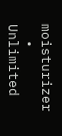moisturizer
  • Unlimited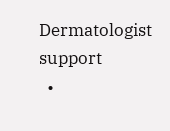Dermatologist support
  •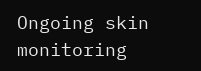Ongoing skin monitoring